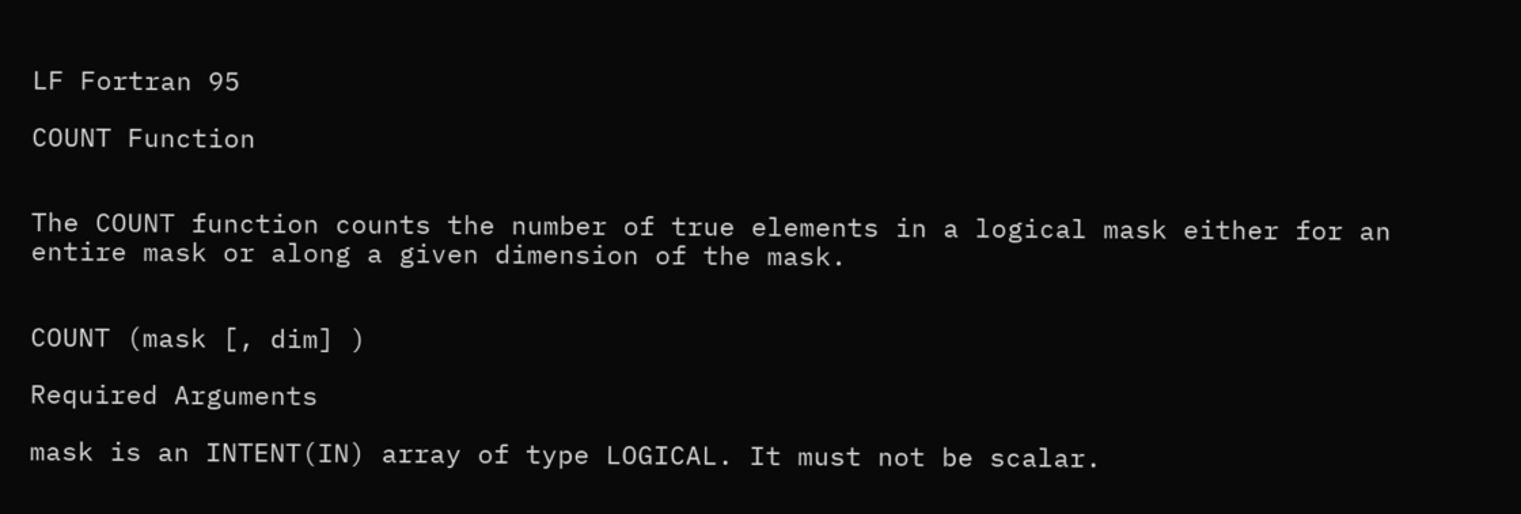LF Fortran 95

COUNT Function


The COUNT function counts the number of true elements in a logical mask either for an entire mask or along a given dimension of the mask.


COUNT (mask [, dim] )

Required Arguments

mask is an INTENT(IN) array of type LOGICAL. It must not be scalar.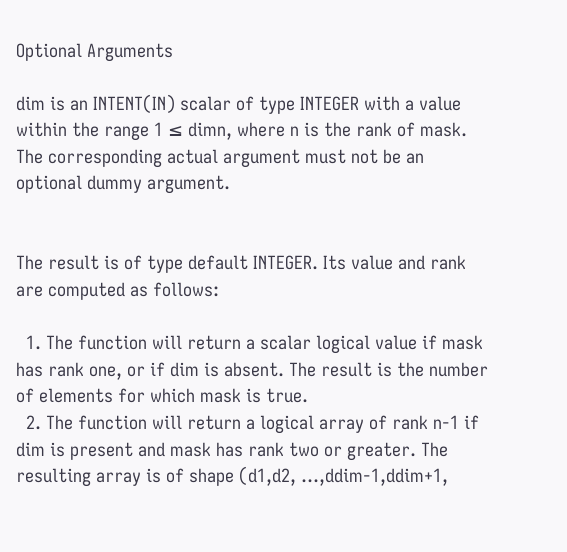Optional Arguments

dim is an INTENT(IN) scalar of type INTEGER with a value within the range 1 ≤ dimn, where n is the rank of mask. The corresponding actual argument must not be an optional dummy argument.


The result is of type default INTEGER. Its value and rank are computed as follows:

  1. The function will return a scalar logical value if mask has rank one, or if dim is absent. The result is the number of elements for which mask is true.
  2. The function will return a logical array of rank n-1 if dim is present and mask has rank two or greater. The resulting array is of shape (d1,d2, ...,ddim-1,ddim+1,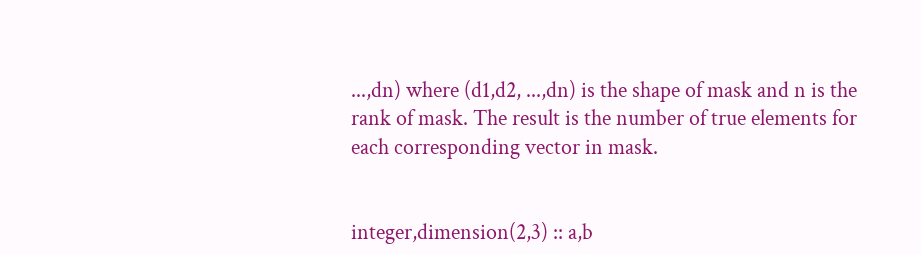...,dn) where (d1,d2, ...,dn) is the shape of mask and n is the rank of mask. The result is the number of true elements for each corresponding vector in mask.


integer,dimension(2,3) :: a,b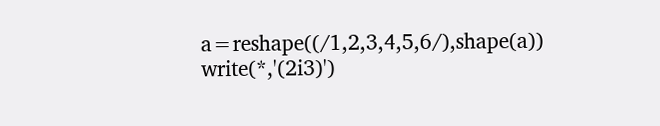a=reshape((/1,2,3,4,5,6/),shape(a)) write(*,'(2i3)')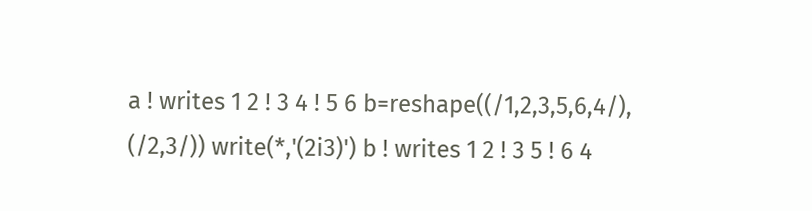a ! writes 1 2 ! 3 4 ! 5 6 b=reshape((/1,2,3,5,6,4/), (/2,3/)) write(*,'(2i3)') b ! writes 1 2 ! 3 5 ! 6 4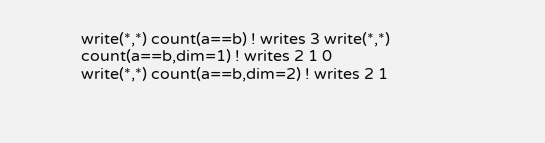write(*,*) count(a==b) ! writes 3 write(*,*) count(a==b,dim=1) ! writes 2 1 0 write(*,*) count(a==b,dim=2) ! writes 2 1